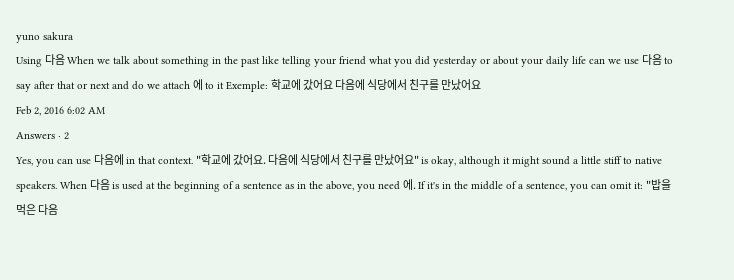yuno sakura
Using 다음 When we talk about something in the past like telling your friend what you did yesterday or about your daily life can we use 다음 to say after that or next and do we attach 에 to it Exemple: 학교에 갔어요 다음에 식당에서 친구를 만났어요
Feb 2, 2016 6:02 AM
Answers · 2
Yes, you can use 다음에 in that context. "학교에 갔어요. 다음에 식당에서 친구를 만났어요" is okay, although it might sound a little stiff to native speakers. When 다음 is used at the beginning of a sentence as in the above, you need 에. If it's in the middle of a sentence, you can omit it: "밥을 먹은 다음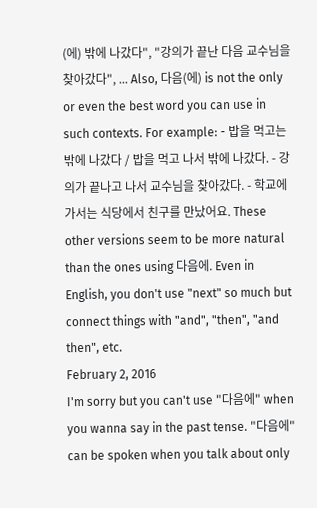(에) 밖에 나갔다", "강의가 끝난 다음 교수님을 찾아갔다", ... Also, 다음(에) is not the only or even the best word you can use in such contexts. For example: - 밥을 먹고는 밖에 나갔다 / 밥을 먹고 나서 밖에 나갔다. - 강의가 끝나고 나서 교수님을 찾아갔다. - 학교에 가서는 식당에서 친구를 만났어요. These other versions seem to be more natural than the ones using 다음에. Even in English, you don't use "next" so much but connect things with "and", "then", "and then", etc.
February 2, 2016
I'm sorry but you can't use "다음에" when you wanna say in the past tense. "다음에" can be spoken when you talk about only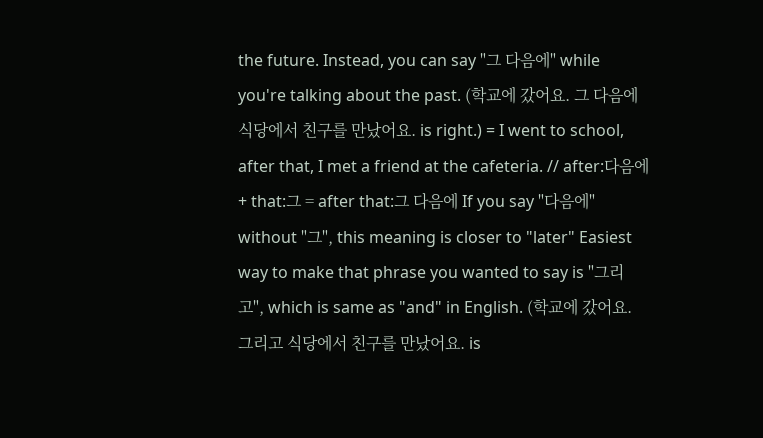the future. Instead, you can say "그 다음에" while you're talking about the past. (학교에 갔어요. 그 다음에 식당에서 친구를 만났어요. is right.) = I went to school, after that, I met a friend at the cafeteria. // after:다음에 + that:그 = after that:그 다음에 If you say "다음에" without "그", this meaning is closer to "later" Easiest way to make that phrase you wanted to say is "그리고", which is same as "and" in English. (학교에 갔어요. 그리고 식당에서 친구를 만났어요. is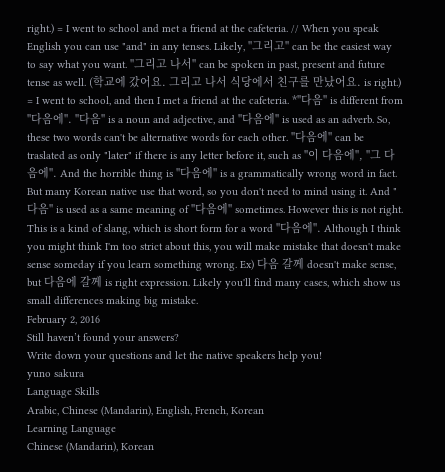right.) = I went to school and met a friend at the cafeteria. // When you speak English you can use "and" in any tenses. Likely, "그리고" can be the easiest way to say what you want. "그리고 나서" can be spoken in past, present and future tense as well. (학교에 갔어요. 그리고 나서 식당에서 친구를 만났어요. is right.) = I went to school, and then I met a friend at the cafeteria. *"다음" is different from "다음에". "다음" is a noun and adjective, and "다음에" is used as an adverb. So, these two words can't be alternative words for each other. "다음에" can be traslated as only "later" if there is any letter before it, such as "이 다음에", "그 다음에". And the horrible thing is "다음에" is a grammatically wrong word in fact. But many Korean native use that word, so you don't need to mind using it. And "다음" is used as a same meaning of "다음에" sometimes. However this is not right. This is a kind of slang, which is short form for a word "다음에". Although I think you might think I'm too strict about this, you will make mistake that doesn't make sense someday if you learn something wrong. Ex) 다음 갈께 doesn't make sense, but 다음에 갈께 is right expression. Likely you'll find many cases, which show us small differences making big mistake.
February 2, 2016
Still haven’t found your answers?
Write down your questions and let the native speakers help you!
yuno sakura
Language Skills
Arabic, Chinese (Mandarin), English, French, Korean
Learning Language
Chinese (Mandarin), Korean